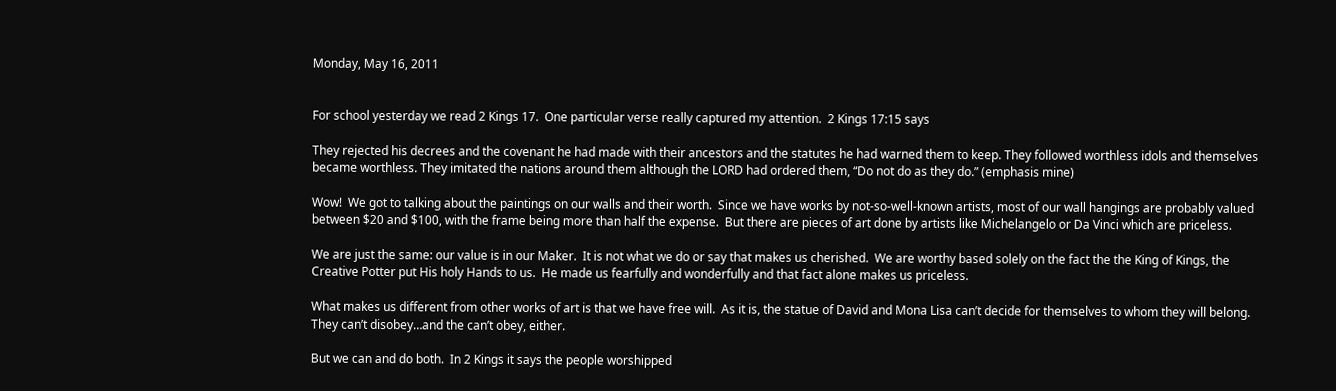Monday, May 16, 2011


For school yesterday we read 2 Kings 17.  One particular verse really captured my attention.  2 Kings 17:15 says

They rejected his decrees and the covenant he had made with their ancestors and the statutes he had warned them to keep. They followed worthless idols and themselves became worthless. They imitated the nations around them although the LORD had ordered them, “Do not do as they do.” (emphasis mine)

Wow!  We got to talking about the paintings on our walls and their worth.  Since we have works by not-so-well-known artists, most of our wall hangings are probably valued between $20 and $100, with the frame being more than half the expense.  But there are pieces of art done by artists like Michelangelo or Da Vinci which are priceless.

We are just the same: our value is in our Maker.  It is not what we do or say that makes us cherished.  We are worthy based solely on the fact the the King of Kings, the Creative Potter put His holy Hands to us.  He made us fearfully and wonderfully and that fact alone makes us priceless.

What makes us different from other works of art is that we have free will.  As it is, the statue of David and Mona Lisa can’t decide for themselves to whom they will belong.  They can’t disobey…and the can’t obey, either.

But we can and do both.  In 2 Kings it says the people worshipped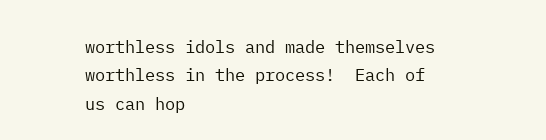worthless idols and made themselves worthless in the process!  Each of us can hop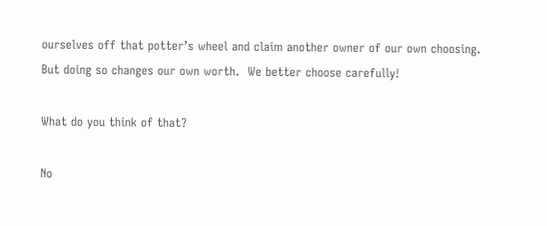ourselves off that potter’s wheel and claim another owner of our own choosing.  But doing so changes our own worth.  We better choose carefully!

What do you think of that?

No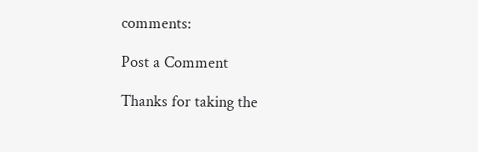comments:

Post a Comment

Thanks for taking the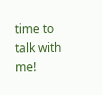time to talk with me!